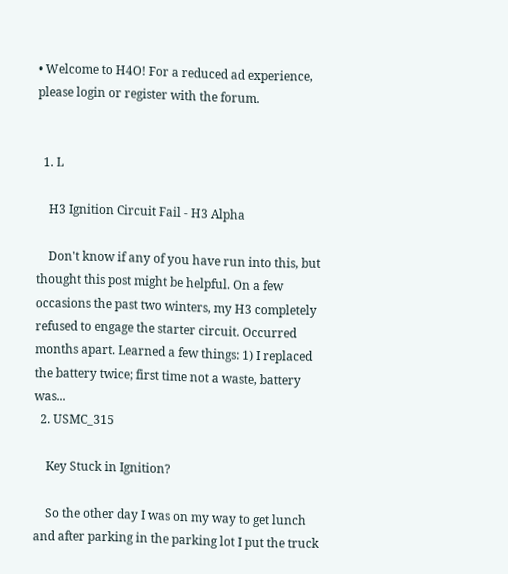• Welcome to H4O! For a reduced ad experience, please login or register with the forum.


  1. L

    H3 Ignition Circuit Fail - H3 Alpha

    Don't know if any of you have run into this, but thought this post might be helpful. On a few occasions the past two winters, my H3 completely refused to engage the starter circuit. Occurred months apart. Learned a few things: 1) I replaced the battery twice; first time not a waste, battery was...
  2. USMC_315

    Key Stuck in Ignition?

    So the other day I was on my way to get lunch and after parking in the parking lot I put the truck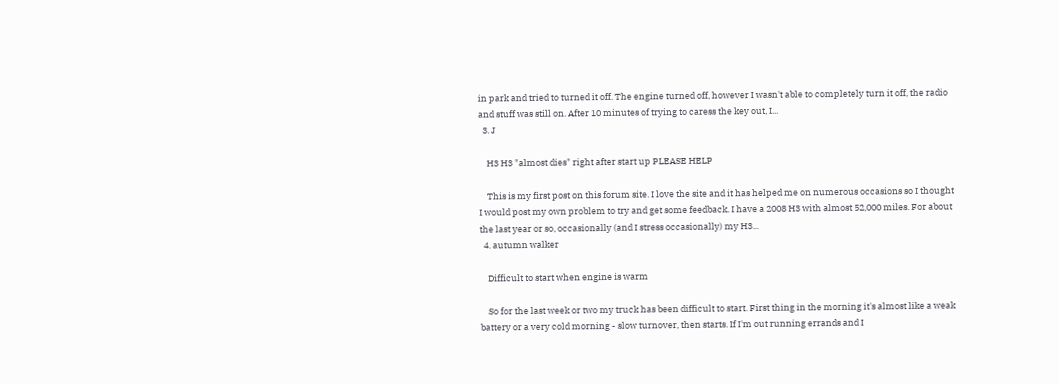in park and tried to turned it off. The engine turned off, however I wasn't able to completely turn it off, the radio and stuff was still on. After 10 minutes of trying to caress the key out, I...
  3. J

    H3 H3 "almost dies" right after start up PLEASE HELP

    This is my first post on this forum site. I love the site and it has helped me on numerous occasions so I thought I would post my own problem to try and get some feedback. I have a 2008 H3 with almost 52,000 miles. For about the last year or so, occasionally (and I stress occasionally) my H3...
  4. autumn walker

    Difficult to start when engine is warm

    So for the last week or two my truck has been difficult to start. First thing in the morning it's almost like a weak battery or a very cold morning - slow turnover, then starts. If I'm out running errands and I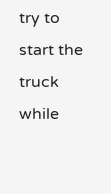try to start the truck while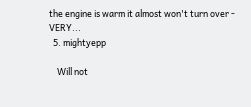the engine is warm it almost won't turn over - VERY...
  5. mightyepp

    Will not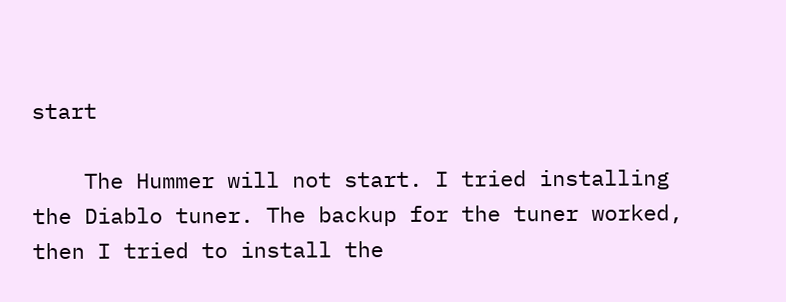start

    The Hummer will not start. I tried installing the Diablo tuner. The backup for the tuner worked, then I tried to install the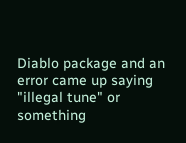Diablo package and an error came up saying "illegal tune" or something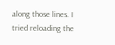along those lines. I tried reloading the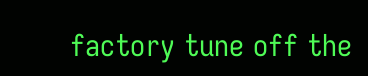factory tune off the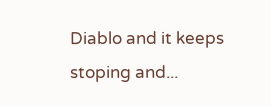Diablo and it keeps stoping and...